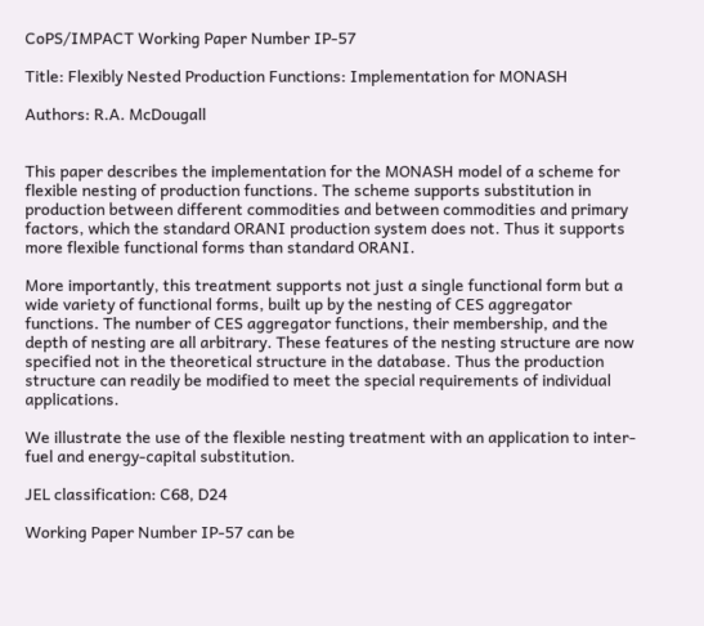CoPS/IMPACT Working Paper Number IP-57

Title: Flexibly Nested Production Functions: Implementation for MONASH

Authors: R.A. McDougall


This paper describes the implementation for the MONASH model of a scheme for flexible nesting of production functions. The scheme supports substitution in production between different commodities and between commodities and primary factors, which the standard ORANI production system does not. Thus it supports more flexible functional forms than standard ORANI.

More importantly, this treatment supports not just a single functional form but a wide variety of functional forms, built up by the nesting of CES aggregator functions. The number of CES aggregator functions, their membership, and the depth of nesting are all arbitrary. These features of the nesting structure are now specified not in the theoretical structure in the database. Thus the production structure can readily be modified to meet the special requirements of individual applications.

We illustrate the use of the flexible nesting treatment with an application to inter-fuel and energy-capital substitution.

JEL classification: C68, D24

Working Paper Number IP-57 can be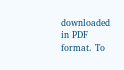downloaded in PDF format. To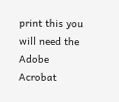print this you will need the Adobe Acrobat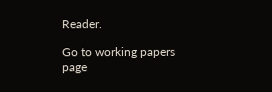Reader.

Go to working papers page